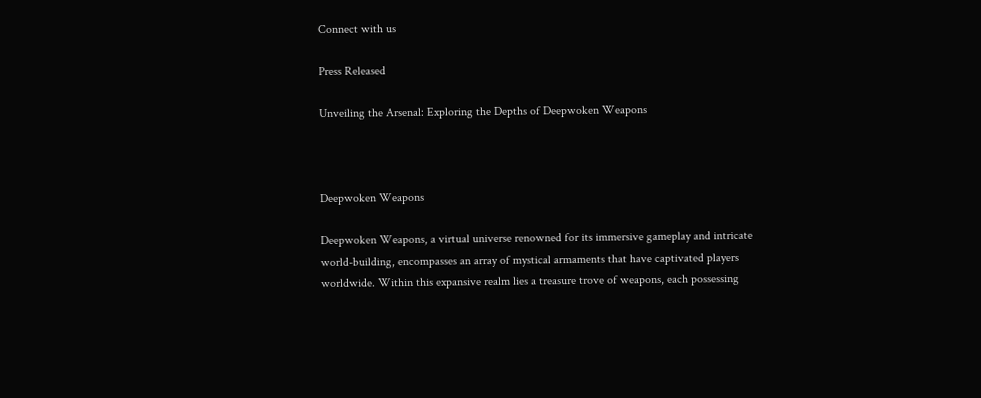Connect with us

Press Released

Unveiling the Arsenal: Exploring the Depths of Deepwoken Weapons



Deepwoken Weapons

Deepwoken Weapons, a virtual universe renowned for its immersive gameplay and intricate world-building, encompasses an array of mystical armaments that have captivated players worldwide. Within this expansive realm lies a treasure trove of weapons, each possessing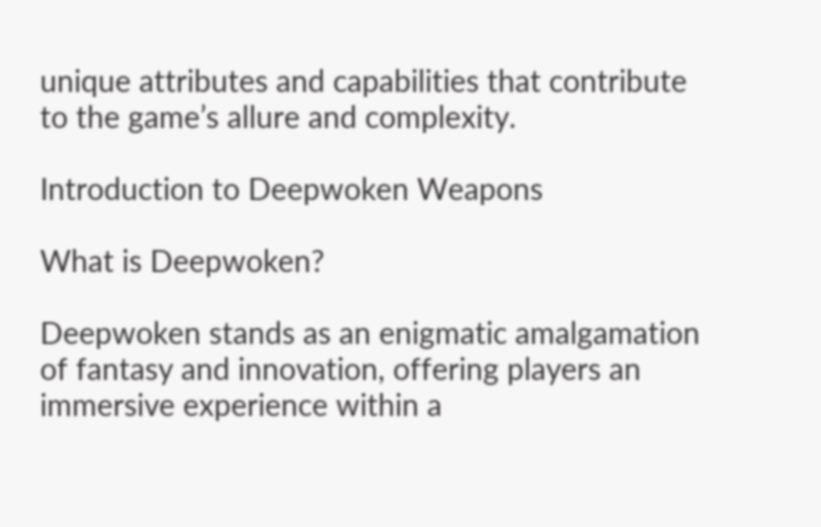unique attributes and capabilities that contribute to the game’s allure and complexity.

Introduction to Deepwoken Weapons

What is Deepwoken?

Deepwoken stands as an enigmatic amalgamation of fantasy and innovation, offering players an immersive experience within a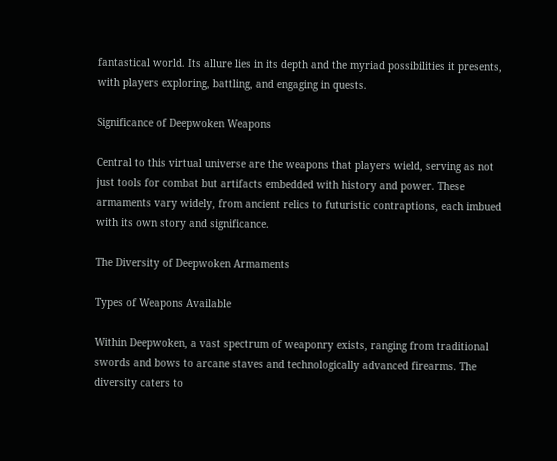fantastical world. Its allure lies in its depth and the myriad possibilities it presents, with players exploring, battling, and engaging in quests.

Significance of Deepwoken Weapons

Central to this virtual universe are the weapons that players wield, serving as not just tools for combat but artifacts embedded with history and power. These armaments vary widely, from ancient relics to futuristic contraptions, each imbued with its own story and significance.

The Diversity of Deepwoken Armaments

Types of Weapons Available

Within Deepwoken, a vast spectrum of weaponry exists, ranging from traditional swords and bows to arcane staves and technologically advanced firearms. The diversity caters to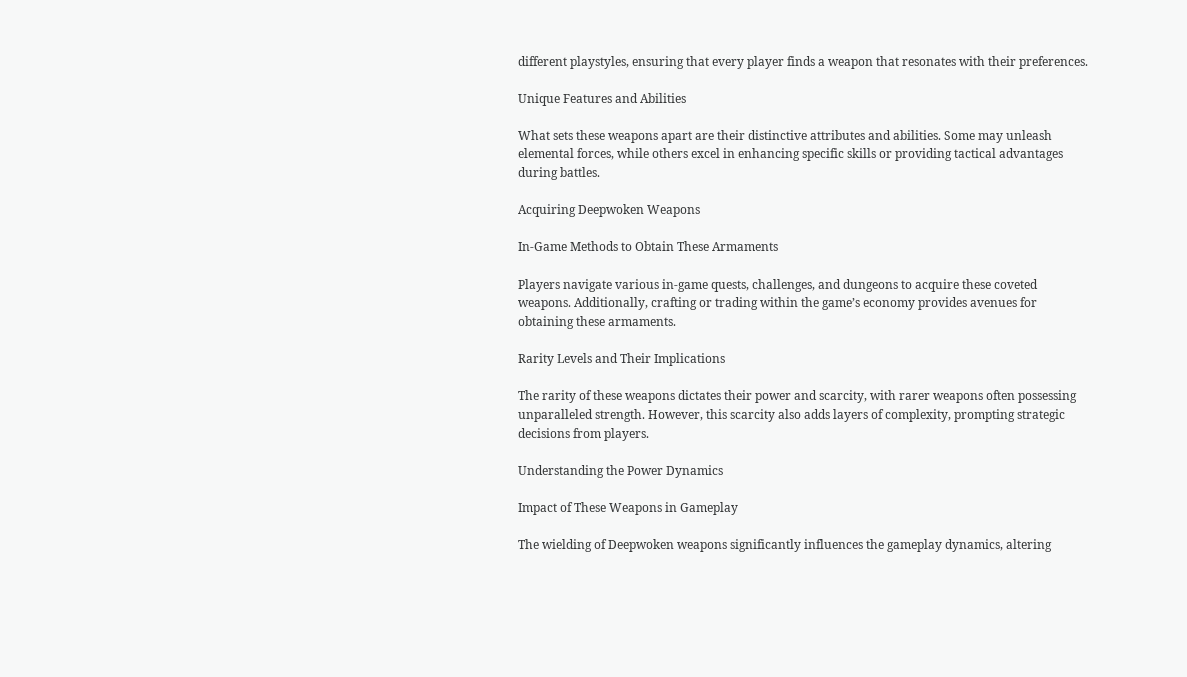different playstyles, ensuring that every player finds a weapon that resonates with their preferences.

Unique Features and Abilities

What sets these weapons apart are their distinctive attributes and abilities. Some may unleash elemental forces, while others excel in enhancing specific skills or providing tactical advantages during battles.

Acquiring Deepwoken Weapons

In-Game Methods to Obtain These Armaments

Players navigate various in-game quests, challenges, and dungeons to acquire these coveted weapons. Additionally, crafting or trading within the game’s economy provides avenues for obtaining these armaments.

Rarity Levels and Their Implications

The rarity of these weapons dictates their power and scarcity, with rarer weapons often possessing unparalleled strength. However, this scarcity also adds layers of complexity, prompting strategic decisions from players.

Understanding the Power Dynamics

Impact of These Weapons in Gameplay

The wielding of Deepwoken weapons significantly influences the gameplay dynamics, altering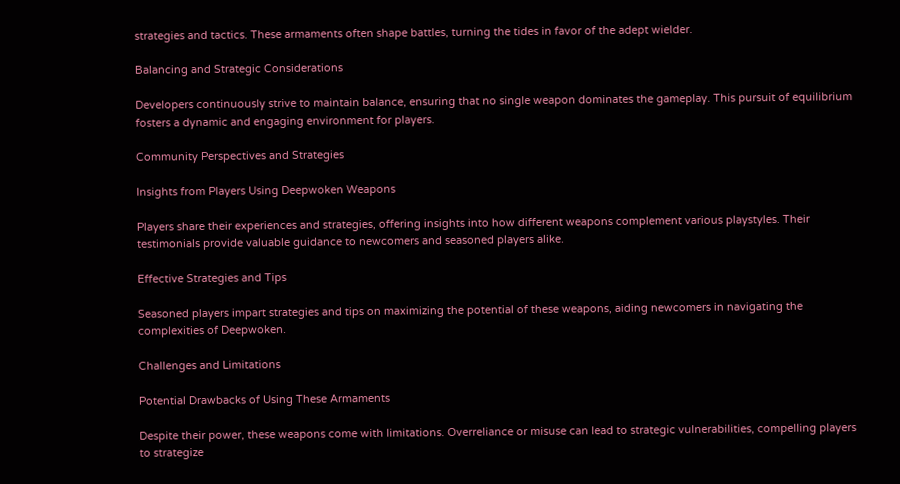strategies and tactics. These armaments often shape battles, turning the tides in favor of the adept wielder.

Balancing and Strategic Considerations

Developers continuously strive to maintain balance, ensuring that no single weapon dominates the gameplay. This pursuit of equilibrium fosters a dynamic and engaging environment for players.

Community Perspectives and Strategies

Insights from Players Using Deepwoken Weapons

Players share their experiences and strategies, offering insights into how different weapons complement various playstyles. Their testimonials provide valuable guidance to newcomers and seasoned players alike.

Effective Strategies and Tips

Seasoned players impart strategies and tips on maximizing the potential of these weapons, aiding newcomers in navigating the complexities of Deepwoken.

Challenges and Limitations

Potential Drawbacks of Using These Armaments

Despite their power, these weapons come with limitations. Overreliance or misuse can lead to strategic vulnerabilities, compelling players to strategize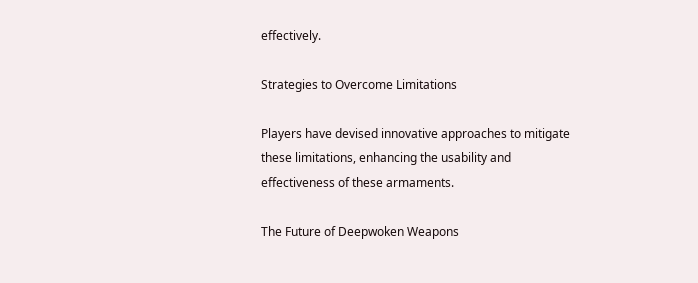effectively.

Strategies to Overcome Limitations

Players have devised innovative approaches to mitigate these limitations, enhancing the usability and effectiveness of these armaments.

The Future of Deepwoken Weapons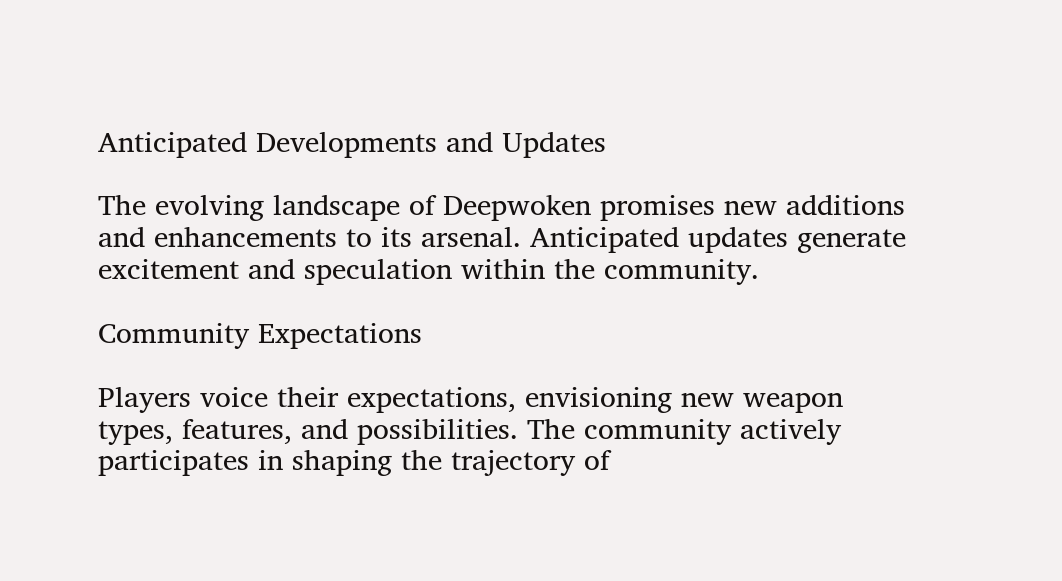Anticipated Developments and Updates

The evolving landscape of Deepwoken promises new additions and enhancements to its arsenal. Anticipated updates generate excitement and speculation within the community.

Community Expectations

Players voice their expectations, envisioning new weapon types, features, and possibilities. The community actively participates in shaping the trajectory of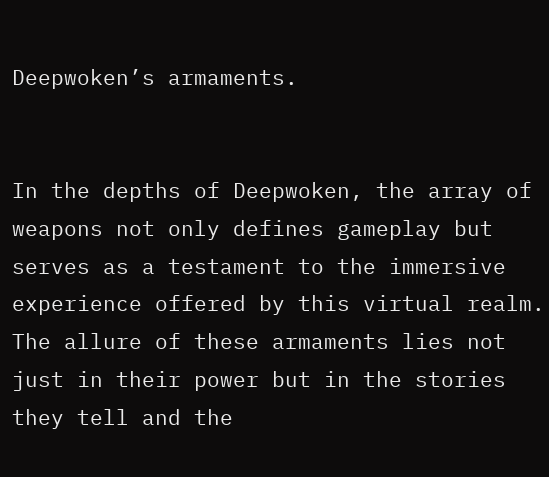Deepwoken’s armaments.


In the depths of Deepwoken, the array of weapons not only defines gameplay but serves as a testament to the immersive experience offered by this virtual realm. The allure of these armaments lies not just in their power but in the stories they tell and the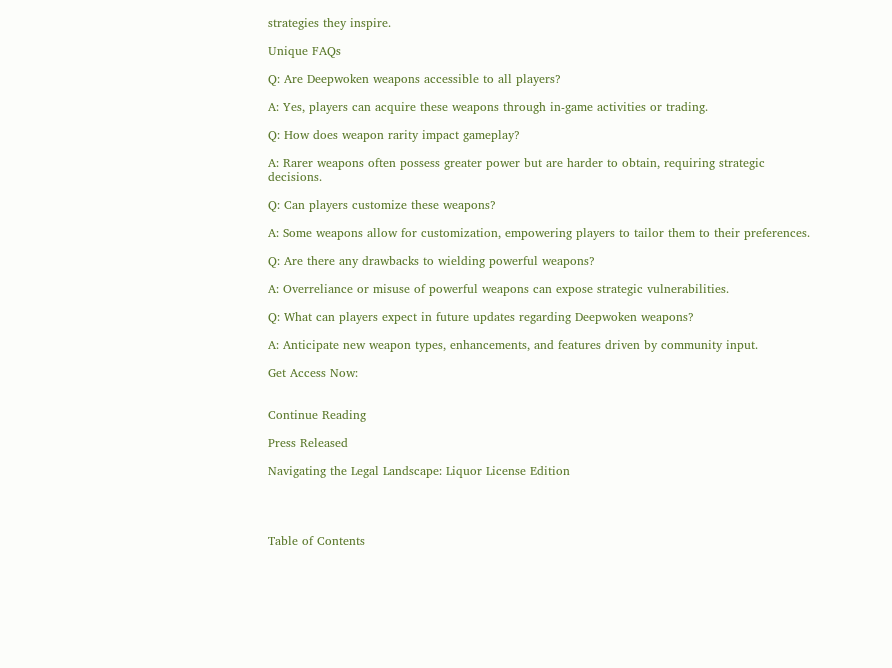strategies they inspire.

Unique FAQs

Q: Are Deepwoken weapons accessible to all players?

A: Yes, players can acquire these weapons through in-game activities or trading.

Q: How does weapon rarity impact gameplay?

A: Rarer weapons often possess greater power but are harder to obtain, requiring strategic decisions.

Q: Can players customize these weapons?

A: Some weapons allow for customization, empowering players to tailor them to their preferences.

Q: Are there any drawbacks to wielding powerful weapons?

A: Overreliance or misuse of powerful weapons can expose strategic vulnerabilities.

Q: What can players expect in future updates regarding Deepwoken weapons?

A: Anticipate new weapon types, enhancements, and features driven by community input.

Get Access Now:


Continue Reading

Press Released

Navigating the Legal Landscape: Liquor License Edition




Table of Contents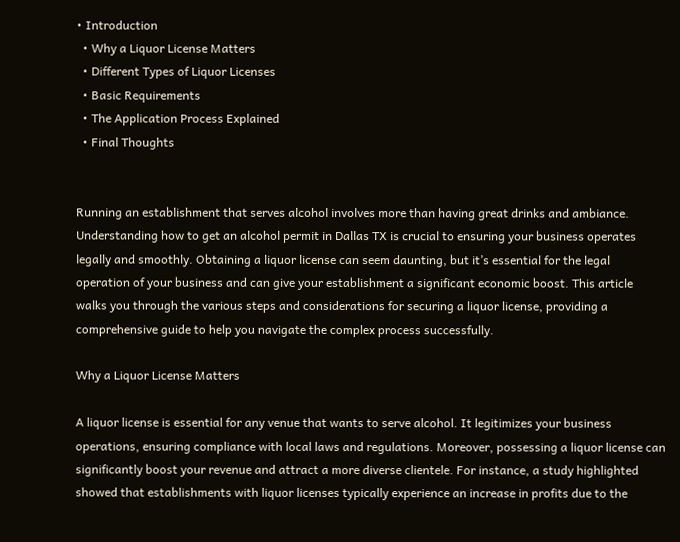• Introduction
  • Why a Liquor License Matters
  • Different Types of Liquor Licenses
  • Basic Requirements
  • The Application Process Explained
  • Final Thoughts


Running an establishment that serves alcohol involves more than having great drinks and ambiance. Understanding how to get an alcohol permit in Dallas TX is crucial to ensuring your business operates legally and smoothly. Obtaining a liquor license can seem daunting, but it’s essential for the legal operation of your business and can give your establishment a significant economic boost. This article walks you through the various steps and considerations for securing a liquor license, providing a comprehensive guide to help you navigate the complex process successfully.

Why a Liquor License Matters

A liquor license is essential for any venue that wants to serve alcohol. It legitimizes your business operations, ensuring compliance with local laws and regulations. Moreover, possessing a liquor license can significantly boost your revenue and attract a more diverse clientele. For instance, a study highlighted showed that establishments with liquor licenses typically experience an increase in profits due to the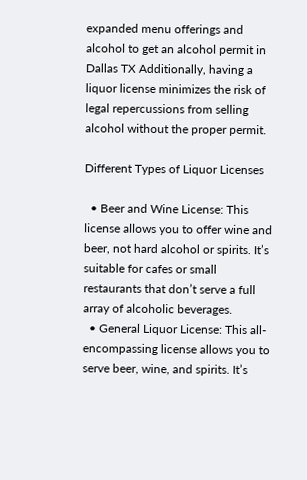expanded menu offerings and alcohol to get an alcohol permit in Dallas TX Additionally, having a liquor license minimizes the risk of legal repercussions from selling alcohol without the proper permit.

Different Types of Liquor Licenses

  • Beer and Wine License: This license allows you to offer wine and beer, not hard alcohol or spirits. It’s suitable for cafes or small restaurants that don’t serve a full array of alcoholic beverages.
  • General Liquor License: This all-encompassing license allows you to serve beer, wine, and spirits. It’s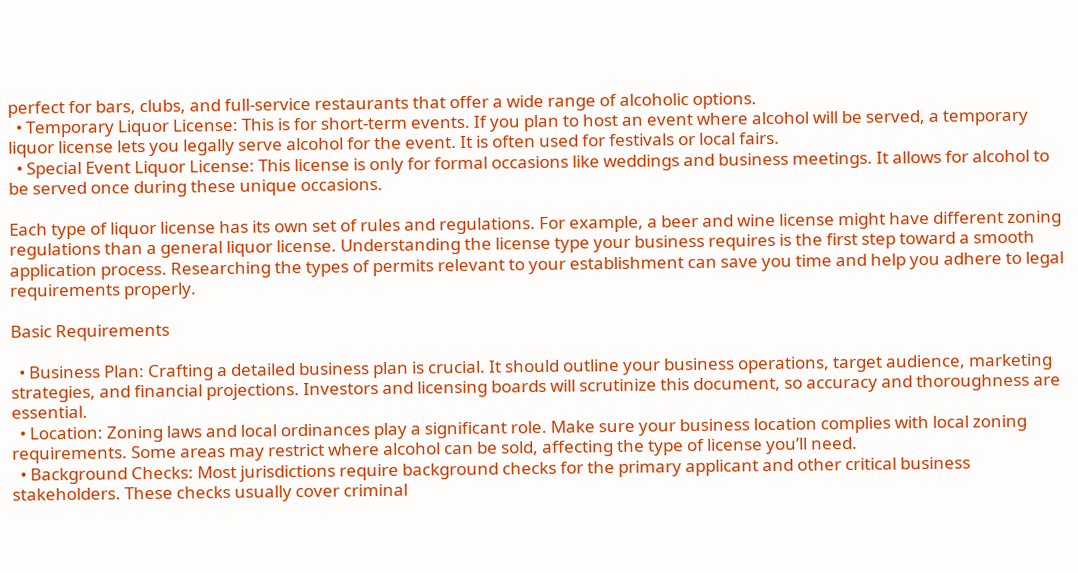perfect for bars, clubs, and full-service restaurants that offer a wide range of alcoholic options.
  • Temporary Liquor License: This is for short-term events. If you plan to host an event where alcohol will be served, a temporary liquor license lets you legally serve alcohol for the event. It is often used for festivals or local fairs.
  • Special Event Liquor License: This license is only for formal occasions like weddings and business meetings. It allows for alcohol to be served once during these unique occasions.

Each type of liquor license has its own set of rules and regulations. For example, a beer and wine license might have different zoning regulations than a general liquor license. Understanding the license type your business requires is the first step toward a smooth application process. Researching the types of permits relevant to your establishment can save you time and help you adhere to legal requirements properly.

Basic Requirements

  • Business Plan: Crafting a detailed business plan is crucial. It should outline your business operations, target audience, marketing strategies, and financial projections. Investors and licensing boards will scrutinize this document, so accuracy and thoroughness are essential.
  • Location: Zoning laws and local ordinances play a significant role. Make sure your business location complies with local zoning requirements. Some areas may restrict where alcohol can be sold, affecting the type of license you’ll need.
  • Background Checks: Most jurisdictions require background checks for the primary applicant and other critical business stakeholders. These checks usually cover criminal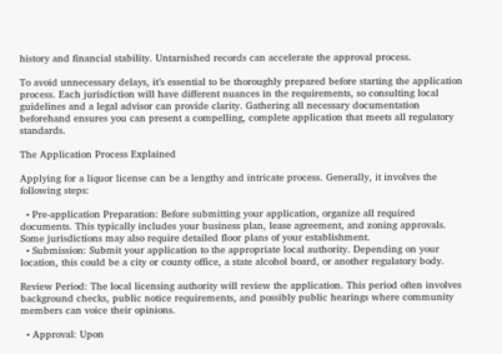history and financial stability. Untarnished records can accelerate the approval process.

To avoid unnecessary delays, it’s essential to be thoroughly prepared before starting the application process. Each jurisdiction will have different nuances in the requirements, so consulting local guidelines and a legal advisor can provide clarity. Gathering all necessary documentation beforehand ensures you can present a compelling, complete application that meets all regulatory standards.

The Application Process Explained

Applying for a liquor license can be a lengthy and intricate process. Generally, it involves the following steps:

  • Pre-application Preparation: Before submitting your application, organize all required documents. This typically includes your business plan, lease agreement, and zoning approvals. Some jurisdictions may also require detailed floor plans of your establishment.
  • Submission: Submit your application to the appropriate local authority. Depending on your location, this could be a city or county office, a state alcohol board, or another regulatory body.

Review Period: The local licensing authority will review the application. This period often involves background checks, public notice requirements, and possibly public hearings where community members can voice their opinions.

  • Approval: Upon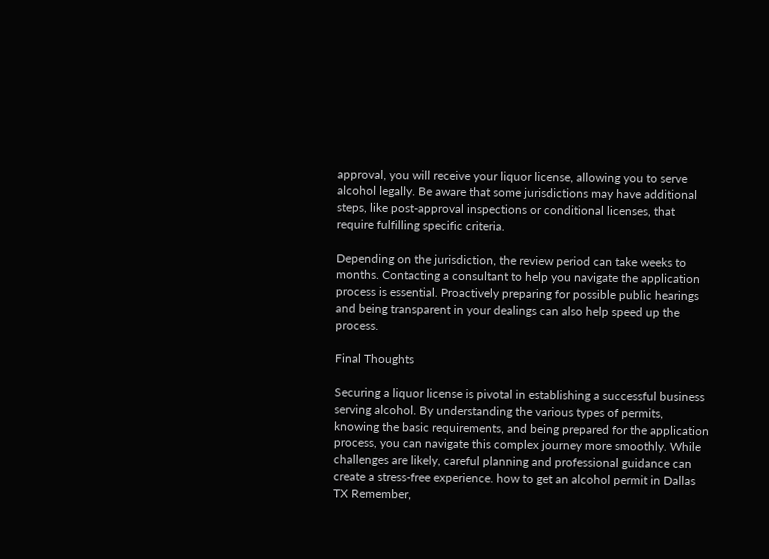approval, you will receive your liquor license, allowing you to serve alcohol legally. Be aware that some jurisdictions may have additional steps, like post-approval inspections or conditional licenses, that require fulfilling specific criteria.

Depending on the jurisdiction, the review period can take weeks to months. Contacting a consultant to help you navigate the application process is essential. Proactively preparing for possible public hearings and being transparent in your dealings can also help speed up the process.

Final Thoughts

Securing a liquor license is pivotal in establishing a successful business serving alcohol. By understanding the various types of permits, knowing the basic requirements, and being prepared for the application process, you can navigate this complex journey more smoothly. While challenges are likely, careful planning and professional guidance can create a stress-free experience. how to get an alcohol permit in Dallas TX Remember,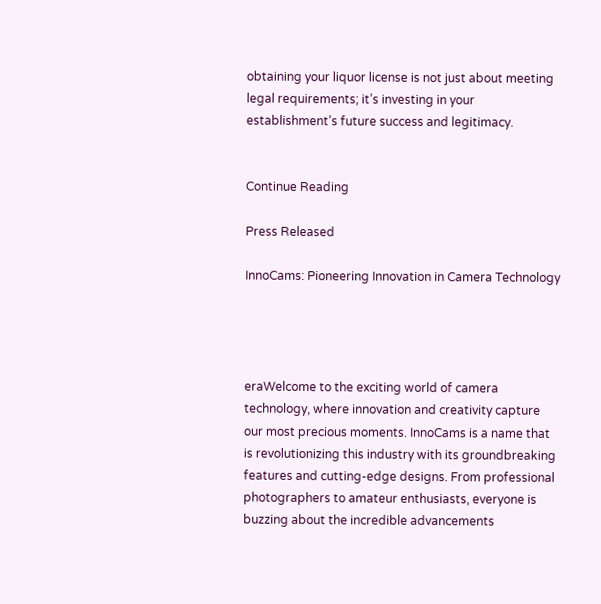obtaining your liquor license is not just about meeting legal requirements; it’s investing in your establishment’s future success and legitimacy.


Continue Reading

Press Released

InnoCams: Pioneering Innovation in Camera Technology




eraWelcome to the exciting world of camera technology, where innovation and creativity capture our most precious moments. InnoCams is a name that is revolutionizing this industry with its groundbreaking features and cutting-edge designs. From professional photographers to amateur enthusiasts, everyone is buzzing about the incredible advancements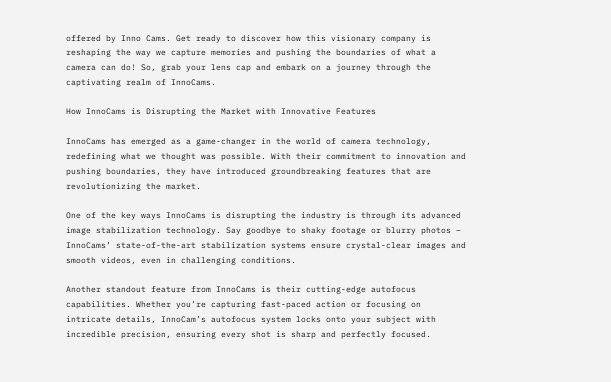offered by Inno Cams. Get ready to discover how this visionary company is reshaping the way we capture memories and pushing the boundaries of what a camera can do! So, grab your lens cap and embark on a journey through the captivating realm of InnoCams.

How InnoCams is Disrupting the Market with Innovative Features

InnoCams has emerged as a game-changer in the world of camera technology, redefining what we thought was possible. With their commitment to innovation and pushing boundaries, they have introduced groundbreaking features that are revolutionizing the market.

One of the key ways InnoCams is disrupting the industry is through its advanced image stabilization technology. Say goodbye to shaky footage or blurry photos – InnoCams’ state-of-the-art stabilization systems ensure crystal-clear images and smooth videos, even in challenging conditions.

Another standout feature from InnoCams is their cutting-edge autofocus capabilities. Whether you’re capturing fast-paced action or focusing on intricate details, InnoCam’s autofocus system locks onto your subject with incredible precision, ensuring every shot is sharp and perfectly focused.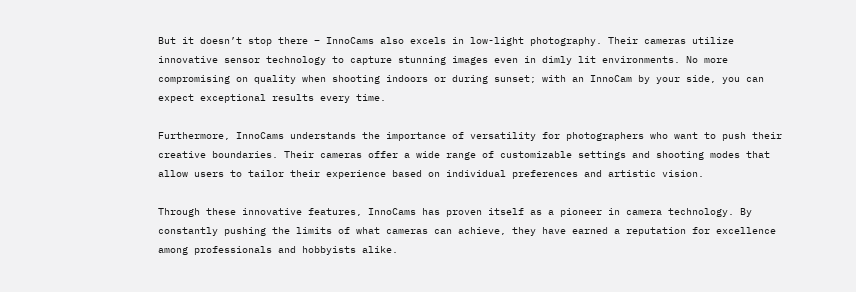But it doesn’t stop there – InnoCams also excels in low-light photography. Their cameras utilize innovative sensor technology to capture stunning images even in dimly lit environments. No more compromising on quality when shooting indoors or during sunset; with an InnoCam by your side, you can expect exceptional results every time.

Furthermore, InnoCams understands the importance of versatility for photographers who want to push their creative boundaries. Their cameras offer a wide range of customizable settings and shooting modes that allow users to tailor their experience based on individual preferences and artistic vision.

Through these innovative features, InnoCams has proven itself as a pioneer in camera technology. By constantly pushing the limits of what cameras can achieve, they have earned a reputation for excellence among professionals and hobbyists alike.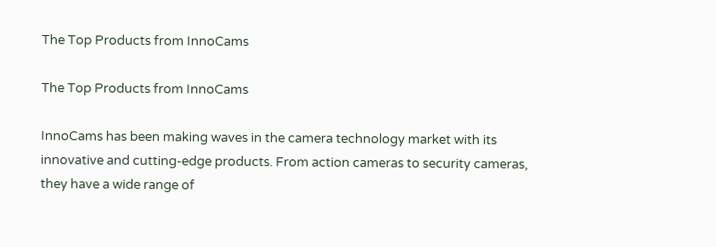The Top Products from InnoCams

The Top Products from InnoCams

InnoCams has been making waves in the camera technology market with its innovative and cutting-edge products. From action cameras to security cameras, they have a wide range of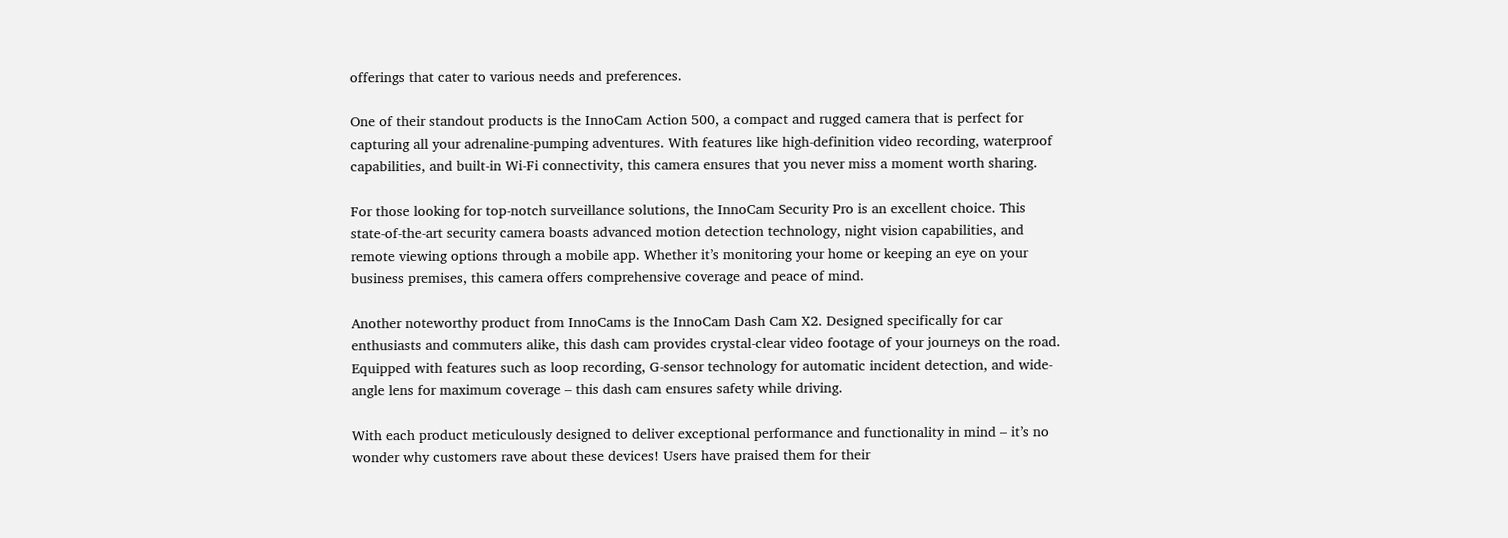offerings that cater to various needs and preferences.

One of their standout products is the InnoCam Action 500, a compact and rugged camera that is perfect for capturing all your adrenaline-pumping adventures. With features like high-definition video recording, waterproof capabilities, and built-in Wi-Fi connectivity, this camera ensures that you never miss a moment worth sharing.

For those looking for top-notch surveillance solutions, the InnoCam Security Pro is an excellent choice. This state-of-the-art security camera boasts advanced motion detection technology, night vision capabilities, and remote viewing options through a mobile app. Whether it’s monitoring your home or keeping an eye on your business premises, this camera offers comprehensive coverage and peace of mind.

Another noteworthy product from InnoCams is the InnoCam Dash Cam X2. Designed specifically for car enthusiasts and commuters alike, this dash cam provides crystal-clear video footage of your journeys on the road. Equipped with features such as loop recording, G-sensor technology for automatic incident detection, and wide-angle lens for maximum coverage – this dash cam ensures safety while driving.

With each product meticulously designed to deliver exceptional performance and functionality in mind – it’s no wonder why customers rave about these devices! Users have praised them for their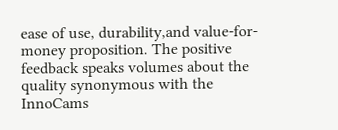ease of use, durability,and value-for-money proposition. The positive feedback speaks volumes about the quality synonymous with the InnoCams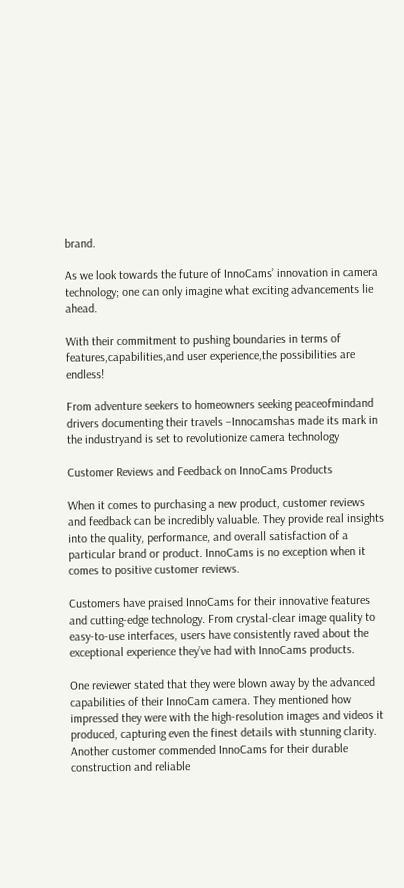brand.

As we look towards the future of InnoCams’ innovation in camera technology; one can only imagine what exciting advancements lie ahead.

With their commitment to pushing boundaries in terms of features,capabilities,and user experience,the possibilities are endless!

From adventure seekers to homeowners seeking peaceofmindand drivers documenting their travels –Innocamshas made its mark in the industryand is set to revolutionize camera technology

Customer Reviews and Feedback on InnoCams Products

When it comes to purchasing a new product, customer reviews and feedback can be incredibly valuable. They provide real insights into the quality, performance, and overall satisfaction of a particular brand or product. InnoCams is no exception when it comes to positive customer reviews.

Customers have praised InnoCams for their innovative features and cutting-edge technology. From crystal-clear image quality to easy-to-use interfaces, users have consistently raved about the exceptional experience they’ve had with InnoCams products.

One reviewer stated that they were blown away by the advanced capabilities of their InnoCam camera. They mentioned how impressed they were with the high-resolution images and videos it produced, capturing even the finest details with stunning clarity. Another customer commended InnoCams for their durable construction and reliable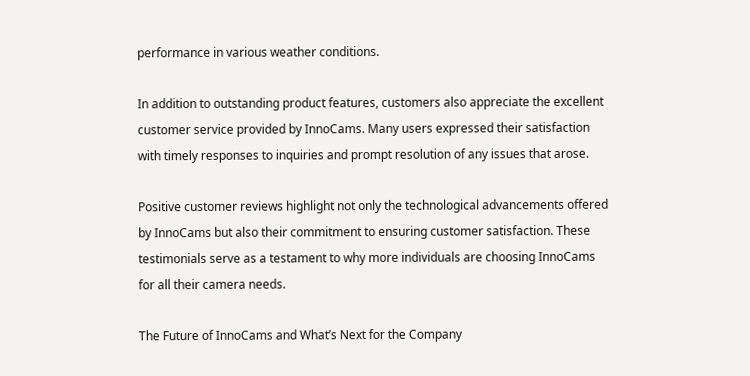performance in various weather conditions.

In addition to outstanding product features, customers also appreciate the excellent customer service provided by InnoCams. Many users expressed their satisfaction with timely responses to inquiries and prompt resolution of any issues that arose.

Positive customer reviews highlight not only the technological advancements offered by InnoCams but also their commitment to ensuring customer satisfaction. These testimonials serve as a testament to why more individuals are choosing InnoCams for all their camera needs.

The Future of InnoCams and What’s Next for the Company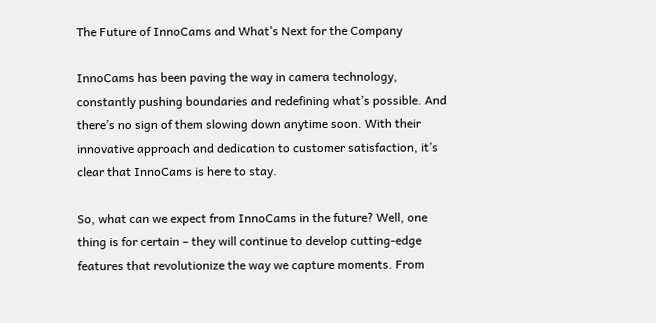The Future of InnoCams and What’s Next for the Company

InnoCams has been paving the way in camera technology, constantly pushing boundaries and redefining what’s possible. And there’s no sign of them slowing down anytime soon. With their innovative approach and dedication to customer satisfaction, it’s clear that InnoCams is here to stay.

So, what can we expect from InnoCams in the future? Well, one thing is for certain – they will continue to develop cutting-edge features that revolutionize the way we capture moments. From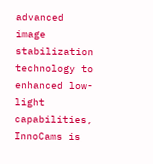advanced image stabilization technology to enhanced low-light capabilities, InnoCams is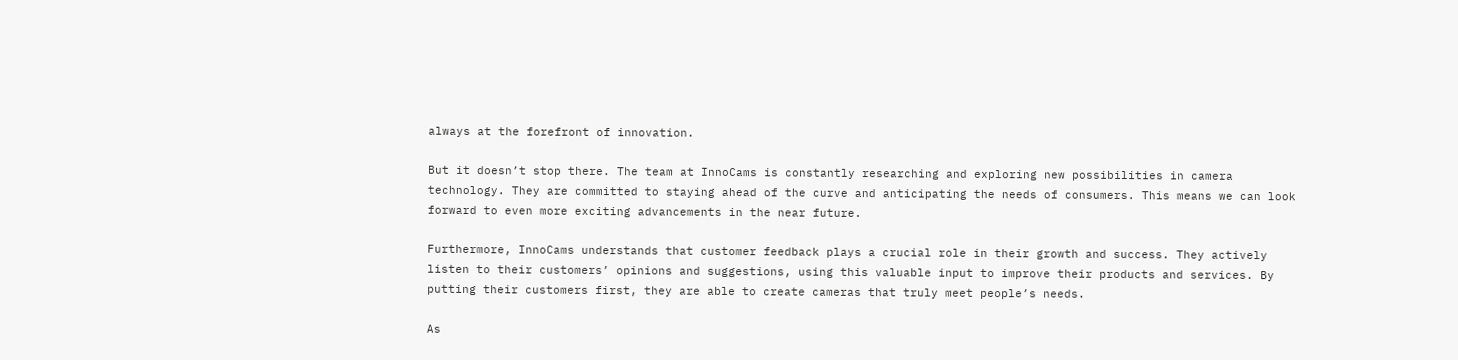always at the forefront of innovation.

But it doesn’t stop there. The team at InnoCams is constantly researching and exploring new possibilities in camera technology. They are committed to staying ahead of the curve and anticipating the needs of consumers. This means we can look forward to even more exciting advancements in the near future.

Furthermore, InnoCams understands that customer feedback plays a crucial role in their growth and success. They actively listen to their customers’ opinions and suggestions, using this valuable input to improve their products and services. By putting their customers first, they are able to create cameras that truly meet people’s needs.

As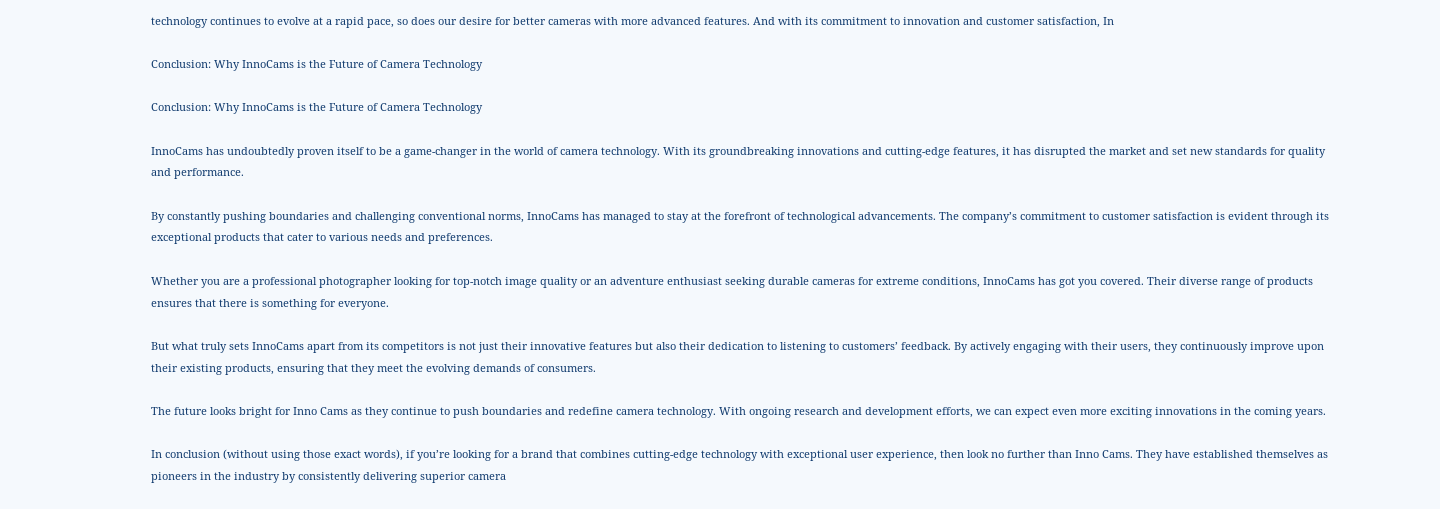technology continues to evolve at a rapid pace, so does our desire for better cameras with more advanced features. And with its commitment to innovation and customer satisfaction, In

Conclusion: Why InnoCams is the Future of Camera Technology

Conclusion: Why InnoCams is the Future of Camera Technology

InnoCams has undoubtedly proven itself to be a game-changer in the world of camera technology. With its groundbreaking innovations and cutting-edge features, it has disrupted the market and set new standards for quality and performance.

By constantly pushing boundaries and challenging conventional norms, InnoCams has managed to stay at the forefront of technological advancements. The company’s commitment to customer satisfaction is evident through its exceptional products that cater to various needs and preferences.

Whether you are a professional photographer looking for top-notch image quality or an adventure enthusiast seeking durable cameras for extreme conditions, InnoCams has got you covered. Their diverse range of products ensures that there is something for everyone.

But what truly sets InnoCams apart from its competitors is not just their innovative features but also their dedication to listening to customers’ feedback. By actively engaging with their users, they continuously improve upon their existing products, ensuring that they meet the evolving demands of consumers.

The future looks bright for Inno Cams as they continue to push boundaries and redefine camera technology. With ongoing research and development efforts, we can expect even more exciting innovations in the coming years.

In conclusion (without using those exact words), if you’re looking for a brand that combines cutting-edge technology with exceptional user experience, then look no further than Inno Cams. They have established themselves as pioneers in the industry by consistently delivering superior camera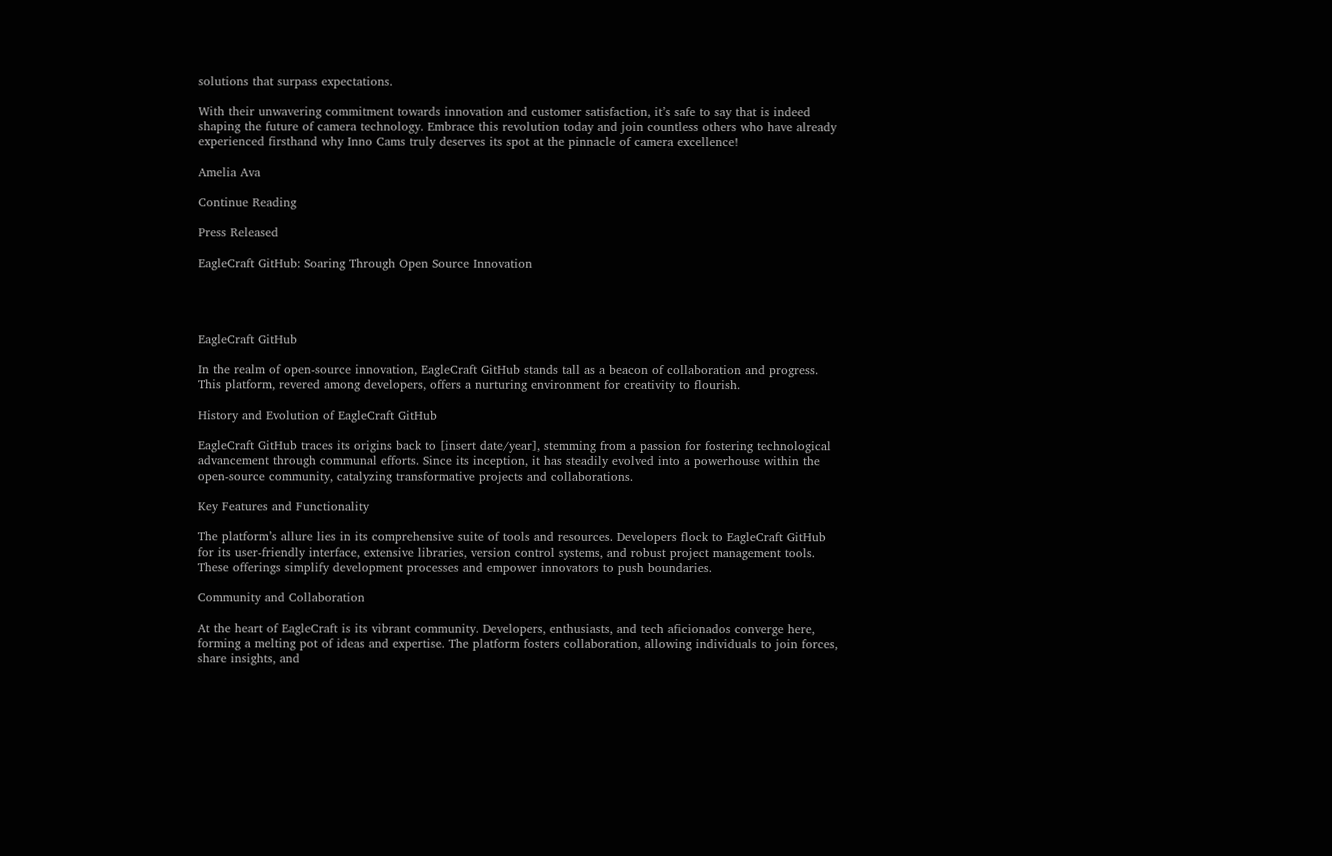solutions that surpass expectations.

With their unwavering commitment towards innovation and customer satisfaction, it’s safe to say that is indeed shaping the future of camera technology. Embrace this revolution today and join countless others who have already experienced firsthand why Inno Cams truly deserves its spot at the pinnacle of camera excellence!

Amelia Ava

Continue Reading

Press Released

EagleCraft GitHub: Soaring Through Open Source Innovation




EagleCraft GitHub

In the realm of open-source innovation, EagleCraft GitHub stands tall as a beacon of collaboration and progress. This platform, revered among developers, offers a nurturing environment for creativity to flourish.

History and Evolution of EagleCraft GitHub

EagleCraft GitHub traces its origins back to [insert date/year], stemming from a passion for fostering technological advancement through communal efforts. Since its inception, it has steadily evolved into a powerhouse within the open-source community, catalyzing transformative projects and collaborations.

Key Features and Functionality

The platform’s allure lies in its comprehensive suite of tools and resources. Developers flock to EagleCraft GitHub for its user-friendly interface, extensive libraries, version control systems, and robust project management tools. These offerings simplify development processes and empower innovators to push boundaries.

Community and Collaboration

At the heart of EagleCraft is its vibrant community. Developers, enthusiasts, and tech aficionados converge here, forming a melting pot of ideas and expertise. The platform fosters collaboration, allowing individuals to join forces, share insights, and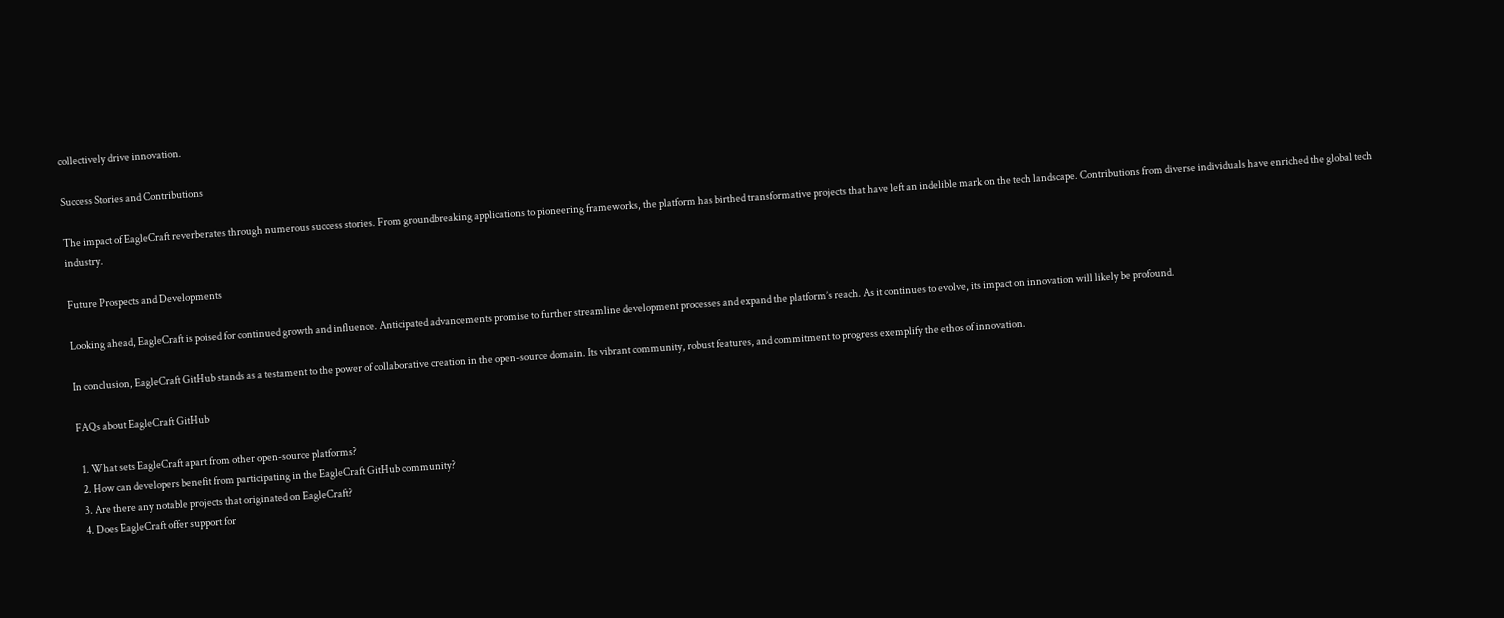collectively drive innovation.

Success Stories and Contributions

The impact of EagleCraft reverberates through numerous success stories. From groundbreaking applications to pioneering frameworks, the platform has birthed transformative projects that have left an indelible mark on the tech landscape. Contributions from diverse individuals have enriched the global tech industry.

Future Prospects and Developments

Looking ahead, EagleCraft is poised for continued growth and influence. Anticipated advancements promise to further streamline development processes and expand the platform’s reach. As it continues to evolve, its impact on innovation will likely be profound.

In conclusion, EagleCraft GitHub stands as a testament to the power of collaborative creation in the open-source domain. Its vibrant community, robust features, and commitment to progress exemplify the ethos of innovation.

FAQs about EagleCraft GitHub

  1. What sets EagleCraft apart from other open-source platforms?
  2. How can developers benefit from participating in the EagleCraft GitHub community?
  3. Are there any notable projects that originated on EagleCraft?
  4. Does EagleCraft offer support for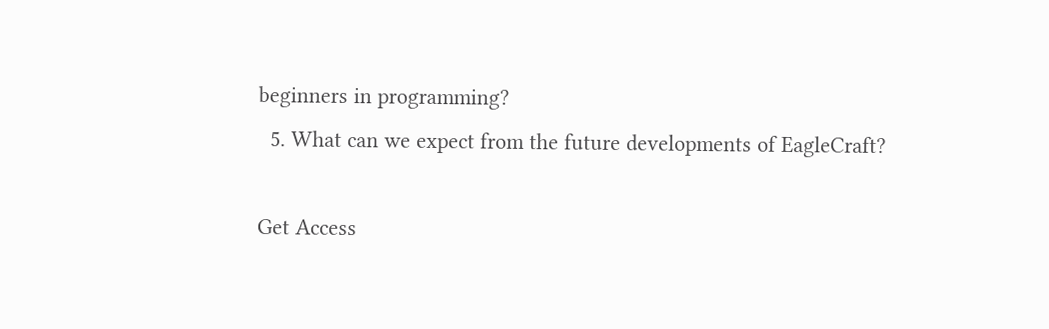beginners in programming?
  5. What can we expect from the future developments of EagleCraft?

Get Access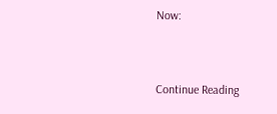Now:


Continue Reading